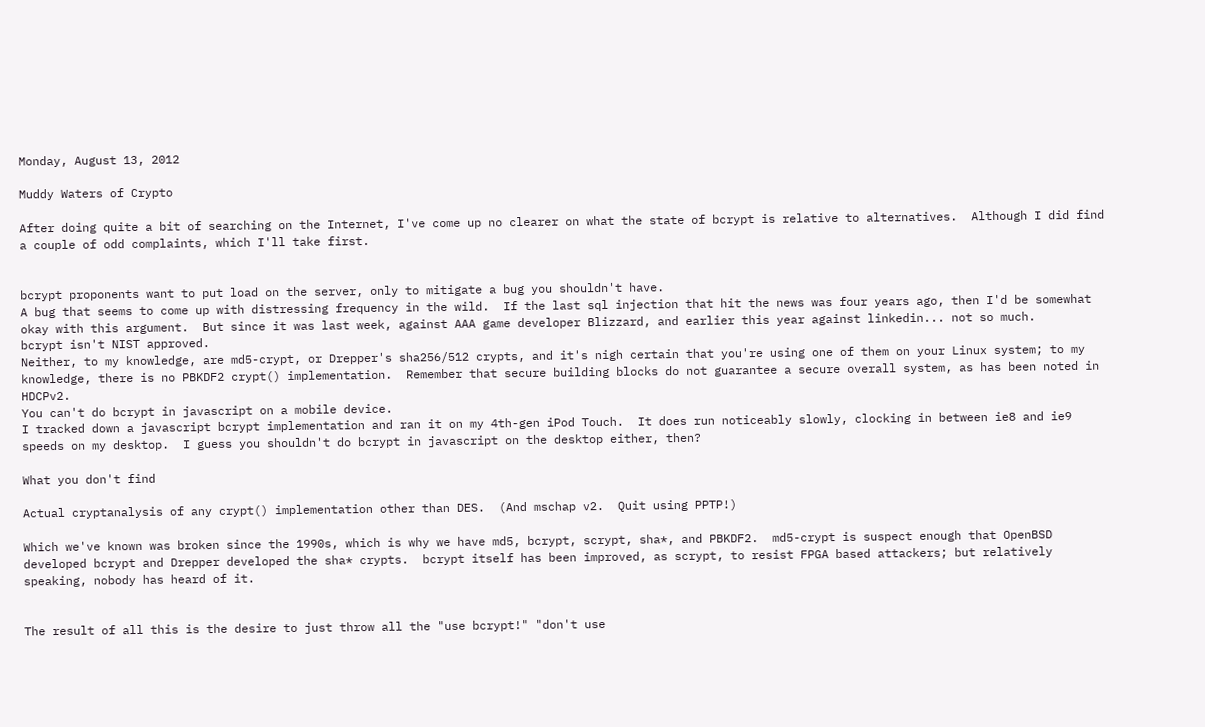Monday, August 13, 2012

Muddy Waters of Crypto

After doing quite a bit of searching on the Internet, I've come up no clearer on what the state of bcrypt is relative to alternatives.  Although I did find a couple of odd complaints, which I'll take first.


bcrypt proponents want to put load on the server, only to mitigate a bug you shouldn't have.
A bug that seems to come up with distressing frequency in the wild.  If the last sql injection that hit the news was four years ago, then I'd be somewhat okay with this argument.  But since it was last week, against AAA game developer Blizzard, and earlier this year against linkedin... not so much.
bcrypt isn't NIST approved.
Neither, to my knowledge, are md5-crypt, or Drepper's sha256/512 crypts, and it's nigh certain that you're using one of them on your Linux system; to my knowledge, there is no PBKDF2 crypt() implementation.  Remember that secure building blocks do not guarantee a secure overall system, as has been noted in HDCPv2.
You can't do bcrypt in javascript on a mobile device.
I tracked down a javascript bcrypt implementation and ran it on my 4th-gen iPod Touch.  It does run noticeably slowly, clocking in between ie8 and ie9 speeds on my desktop.  I guess you shouldn't do bcrypt in javascript on the desktop either, then?

What you don't find

Actual cryptanalysis of any crypt() implementation other than DES.  (And mschap v2.  Quit using PPTP!)

Which we've known was broken since the 1990s, which is why we have md5, bcrypt, scrypt, sha*, and PBKDF2.  md5-crypt is suspect enough that OpenBSD developed bcrypt and Drepper developed the sha* crypts.  bcrypt itself has been improved, as scrypt, to resist FPGA based attackers; but relatively speaking, nobody has heard of it.


The result of all this is the desire to just throw all the "use bcrypt!" "don't use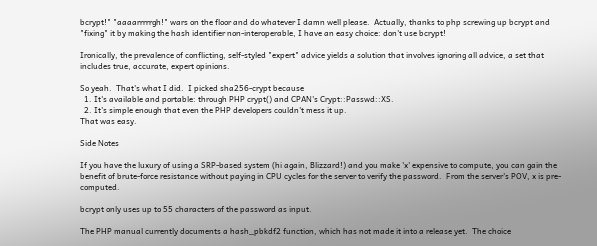bcrypt!" "aaaarrrrrgh!" wars on the floor and do whatever I damn well please.  Actually, thanks to php screwing up bcrypt and "fixing" it by making the hash identifier non-interoperable, I have an easy choice: don't use bcrypt!

Ironically, the prevalence of conflicting, self-styled "expert" advice yields a solution that involves ignoring all advice, a set that includes true, accurate, expert opinions.

So yeah.  That's what I did.  I picked sha256-crypt because
  1. It's available and portable: through PHP crypt() and CPAN's Crypt::Passwd::XS.
  2. It's simple enough that even the PHP developers couldn't mess it up.
That was easy.

Side Notes

If you have the luxury of using a SRP-based system (hi again, Blizzard!) and you make 'x' expensive to compute, you can gain the benefit of brute-force resistance without paying in CPU cycles for the server to verify the password.  From the server's POV, x is pre-computed.

bcrypt only uses up to 55 characters of the password as input.

The PHP manual currently documents a hash_pbkdf2 function, which has not made it into a release yet.  The choice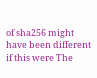of sha256 might have been different if this were The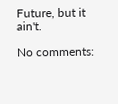Future, but it ain't.

No comments: